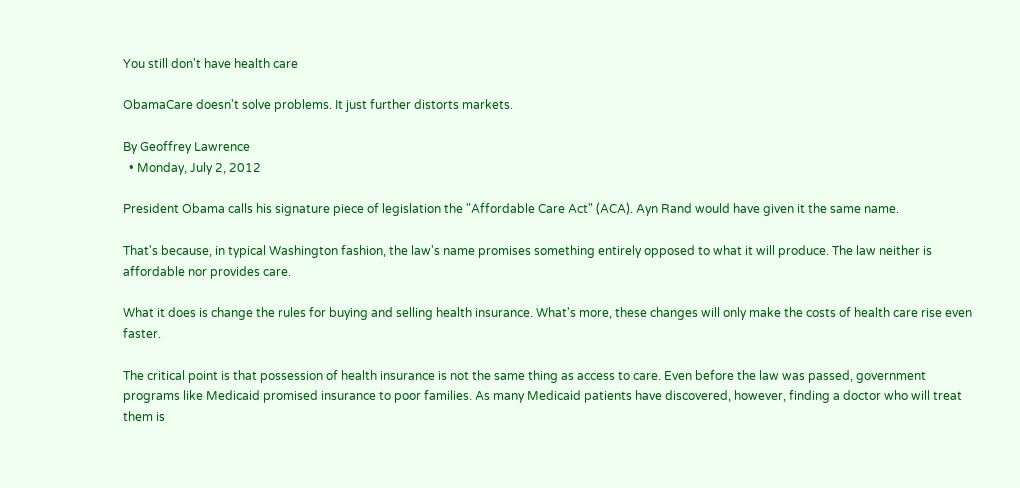You still don't have health care

ObamaCare doesn't solve problems. It just further distorts markets.

By Geoffrey Lawrence
  • Monday, July 2, 2012

President Obama calls his signature piece of legislation the "Affordable Care Act" (ACA). Ayn Rand would have given it the same name.

That's because, in typical Washington fashion, the law's name promises something entirely opposed to what it will produce. The law neither is affordable nor provides care.

What it does is change the rules for buying and selling health insurance. What's more, these changes will only make the costs of health care rise even faster.

The critical point is that possession of health insurance is not the same thing as access to care. Even before the law was passed, government programs like Medicaid promised insurance to poor families. As many Medicaid patients have discovered, however, finding a doctor who will treat them is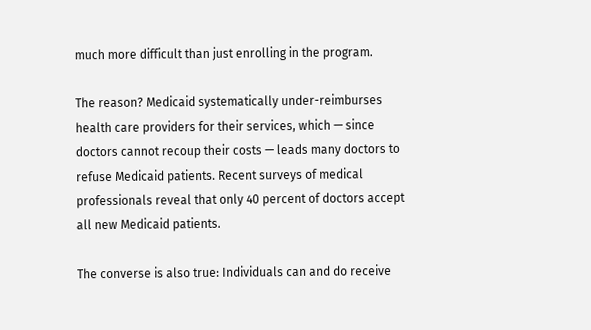much more difficult than just enrolling in the program.

The reason? Medicaid systematically under-reimburses health care providers for their services, which — since doctors cannot recoup their costs — leads many doctors to refuse Medicaid patients. Recent surveys of medical professionals reveal that only 40 percent of doctors accept all new Medicaid patients.

The converse is also true: Individuals can and do receive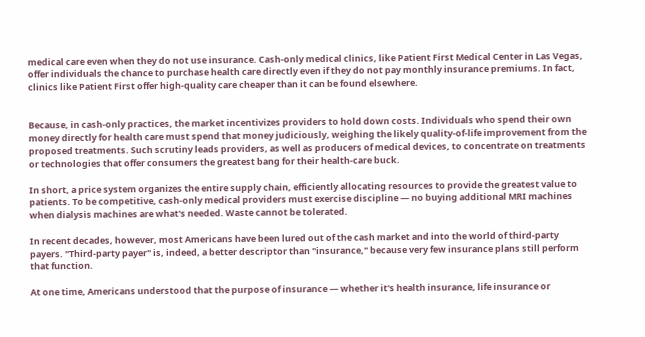medical care even when they do not use insurance. Cash-only medical clinics, like Patient First Medical Center in Las Vegas, offer individuals the chance to purchase health care directly even if they do not pay monthly insurance premiums. In fact, clinics like Patient First offer high-quality care cheaper than it can be found elsewhere.


Because, in cash-only practices, the market incentivizes providers to hold down costs. Individuals who spend their own money directly for health care must spend that money judiciously, weighing the likely quality-of-life improvement from the proposed treatments. Such scrutiny leads providers, as well as producers of medical devices, to concentrate on treatments or technologies that offer consumers the greatest bang for their health-care buck.

In short, a price system organizes the entire supply chain, efficiently allocating resources to provide the greatest value to patients. To be competitive, cash-only medical providers must exercise discipline — no buying additional MRI machines when dialysis machines are what's needed. Waste cannot be tolerated.

In recent decades, however, most Americans have been lured out of the cash market and into the world of third-party payers. "Third-party payer" is, indeed, a better descriptor than "insurance," because very few insurance plans still perform that function.

At one time, Americans understood that the purpose of insurance — whether it's health insurance, life insurance or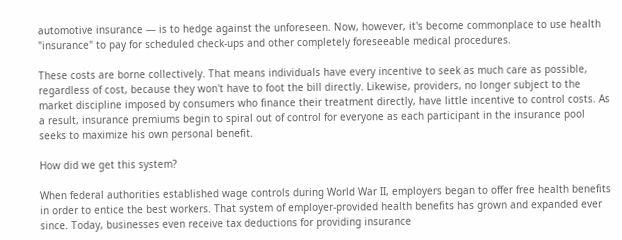automotive insurance — is to hedge against the unforeseen. Now, however, it's become commonplace to use health "insurance" to pay for scheduled check-ups and other completely foreseeable medical procedures.

These costs are borne collectively. That means individuals have every incentive to seek as much care as possible, regardless of cost, because they won't have to foot the bill directly. Likewise, providers, no longer subject to the market discipline imposed by consumers who finance their treatment directly, have little incentive to control costs. As a result, insurance premiums begin to spiral out of control for everyone as each participant in the insurance pool seeks to maximize his own personal benefit.

How did we get this system?

When federal authorities established wage controls during World War II, employers began to offer free health benefits in order to entice the best workers. That system of employer-provided health benefits has grown and expanded ever since. Today, businesses even receive tax deductions for providing insurance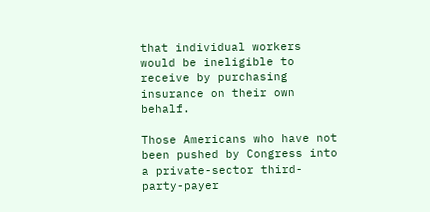that individual workers would be ineligible to receive by purchasing insurance on their own behalf.

Those Americans who have not been pushed by Congress into a private-sector third-party-payer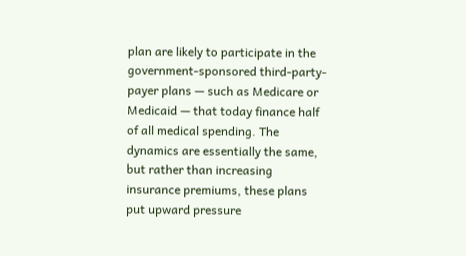plan are likely to participate in the government-sponsored third-party-payer plans — such as Medicare or Medicaid — that today finance half of all medical spending. The dynamics are essentially the same, but rather than increasing insurance premiums, these plans put upward pressure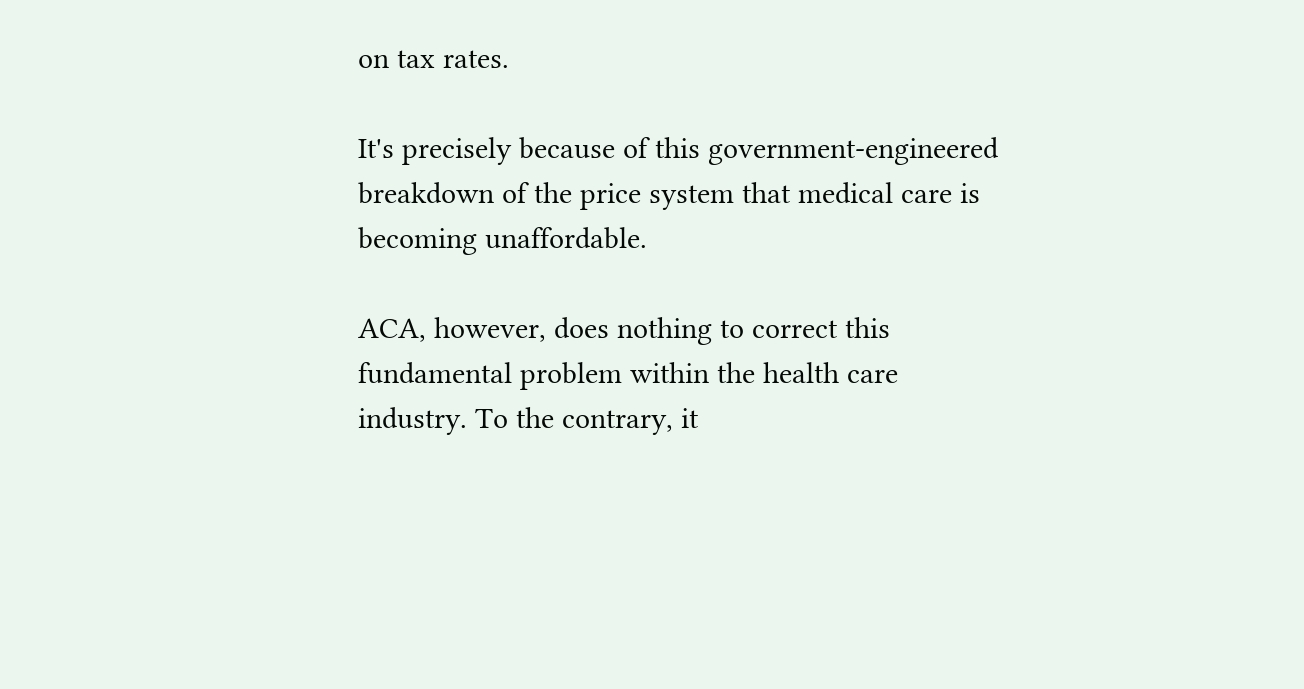on tax rates.

It's precisely because of this government-engineered breakdown of the price system that medical care is becoming unaffordable.

ACA, however, does nothing to correct this fundamental problem within the health care industry. To the contrary, it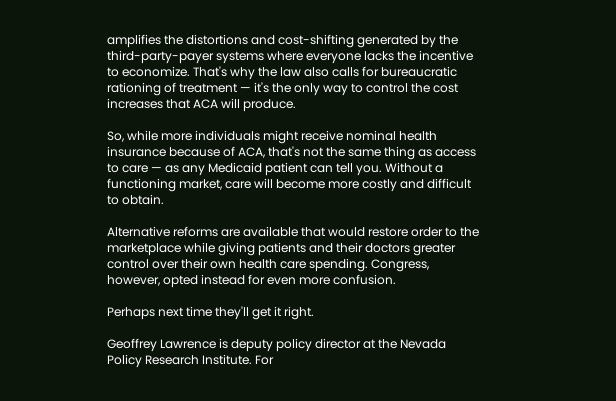amplifies the distortions and cost-shifting generated by the third-party-payer systems where everyone lacks the incentive to economize. That's why the law also calls for bureaucratic rationing of treatment — it's the only way to control the cost increases that ACA will produce.

So, while more individuals might receive nominal health insurance because of ACA, that's not the same thing as access to care — as any Medicaid patient can tell you. Without a functioning market, care will become more costly and difficult to obtain.

Alternative reforms are available that would restore order to the marketplace while giving patients and their doctors greater control over their own health care spending. Congress, however, opted instead for even more confusion.

Perhaps next time they'll get it right.

Geoffrey Lawrence is deputy policy director at the Nevada Policy Research Institute. For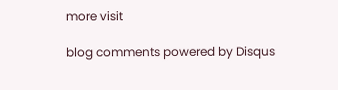more visit

blog comments powered by Disqus